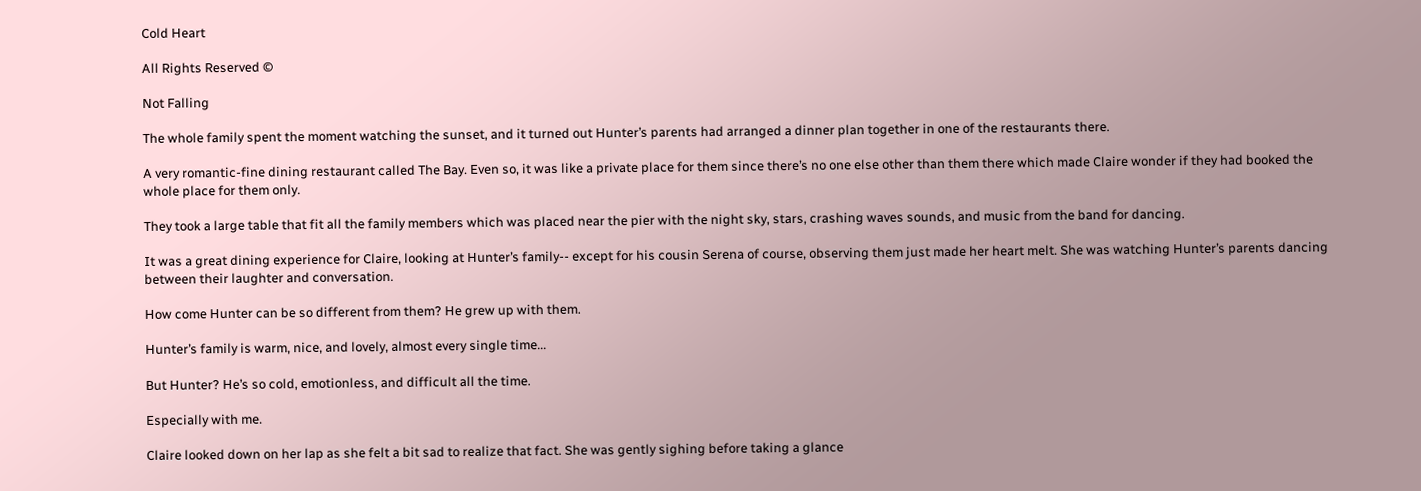Cold Heart

All Rights Reserved ©

Not Falling

The whole family spent the moment watching the sunset, and it turned out Hunter’s parents had arranged a dinner plan together in one of the restaurants there.

A very romantic-fine dining restaurant called The Bay. Even so, it was like a private place for them since there’s no one else other than them there which made Claire wonder if they had booked the whole place for them only.

They took a large table that fit all the family members which was placed near the pier with the night sky, stars, crashing waves sounds, and music from the band for dancing.

It was a great dining experience for Claire, looking at Hunter’s family-- except for his cousin Serena of course, observing them just made her heart melt. She was watching Hunter’s parents dancing between their laughter and conversation.

How come Hunter can be so different from them? He grew up with them.

Hunter’s family is warm, nice, and lovely, almost every single time...

But Hunter? He’s so cold, emotionless, and difficult all the time.

Especially with me.

Claire looked down on her lap as she felt a bit sad to realize that fact. She was gently sighing before taking a glance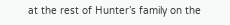at the rest of Hunter’s family on the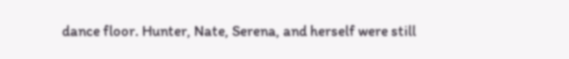dance floor. Hunter, Nate, Serena, and herself were still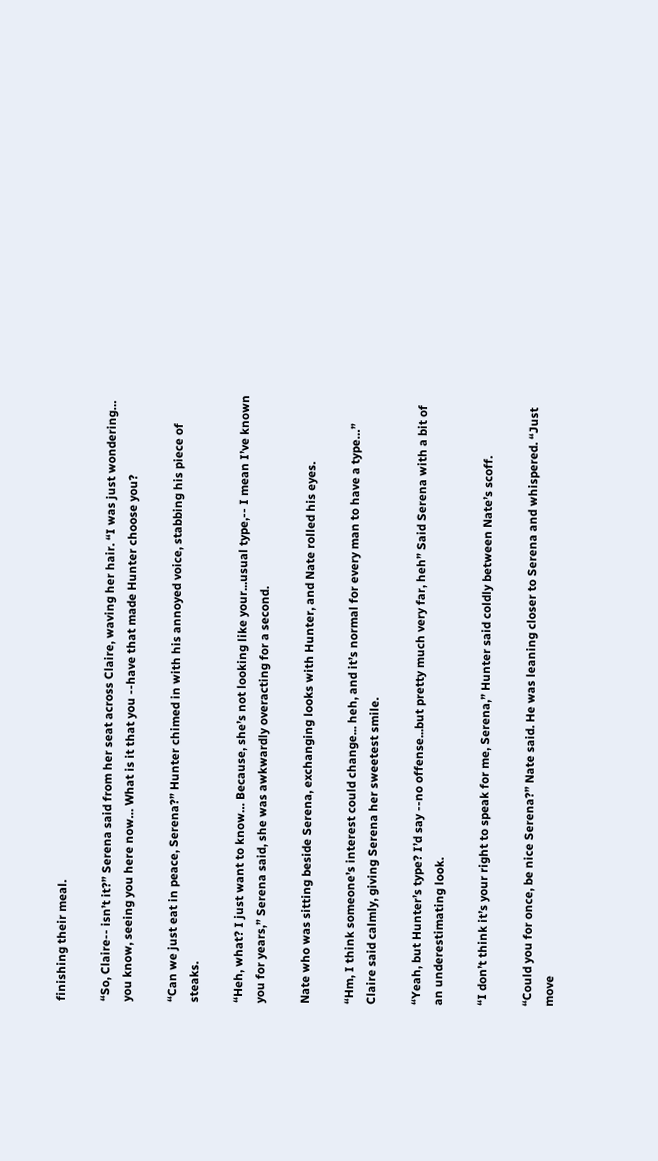finishing their meal.

“So, Claire-- isn’t it?” Serena said from her seat across Claire, waving her hair. “I was just wondering… you know, seeing you here now… What is it that you --have that made Hunter choose you?

“Can we just eat in peace, Serena?” Hunter chimed in with his annoyed voice, stabbing his piece of steaks.

“Heh, what? I just want to know… Because, she’s not looking like your...usual type,-- I mean I’ve known you for years,” Serena said, she was awkwardly overacting for a second.

Nate who was sitting beside Serena, exchanging looks with Hunter, and Nate rolled his eyes.

“Hm, I think someone’s interest could change... heh, and it’s normal for every man to have a type…” Claire said calmly, giving Serena her sweetest smile.

“Yeah, but Hunter’s type? I’d say --no offense...but pretty much very far, heh” Said Serena with a bit of an underestimating look.

“I don’t think it’s your right to speak for me, Serena,” Hunter said coldly between Nate’s scoff.

“Could you for once, be nice Serena?” Nate said. He was leaning closer to Serena and whispered. “Just move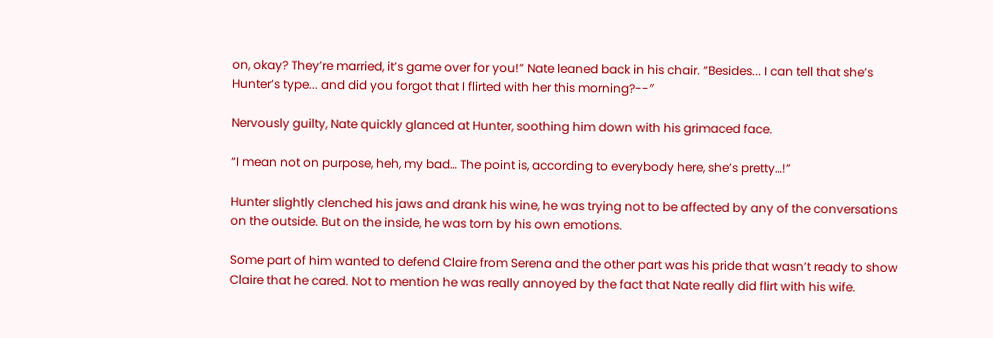on, okay? They’re married, it’s game over for you!” Nate leaned back in his chair. “Besides... I can tell that she’s Hunter’s type... and did you forgot that I flirted with her this morning?--″

Nervously guilty, Nate quickly glanced at Hunter, soothing him down with his grimaced face.

“I mean not on purpose, heh, my bad… The point is, according to everybody here, she’s pretty…!”

Hunter slightly clenched his jaws and drank his wine, he was trying not to be affected by any of the conversations on the outside. But on the inside, he was torn by his own emotions.

Some part of him wanted to defend Claire from Serena and the other part was his pride that wasn’t ready to show Claire that he cared. Not to mention he was really annoyed by the fact that Nate really did flirt with his wife.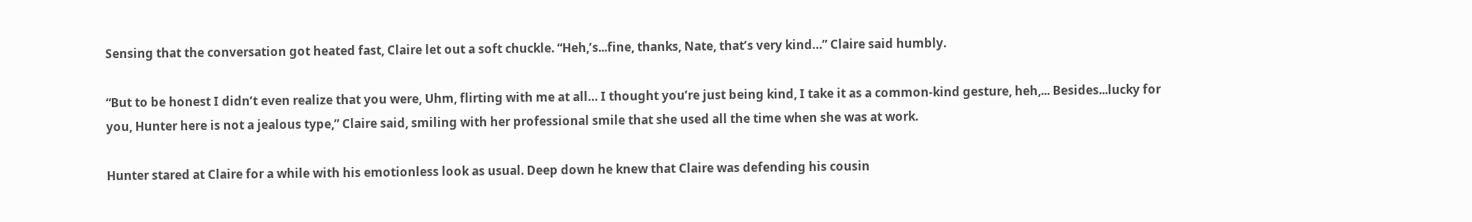Sensing that the conversation got heated fast, Claire let out a soft chuckle. “Heh,’s...fine, thanks, Nate, that’s very kind…” Claire said humbly.

“But to be honest I didn’t even realize that you were, Uhm, flirting with me at all… I thought you’re just being kind, I take it as a common-kind gesture, heh,... Besides...lucky for you, Hunter here is not a jealous type,” Claire said, smiling with her professional smile that she used all the time when she was at work.

Hunter stared at Claire for a while with his emotionless look as usual. Deep down he knew that Claire was defending his cousin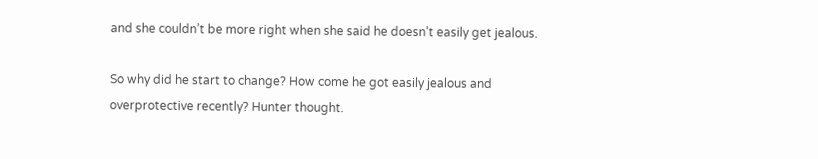and she couldn’t be more right when she said he doesn’t easily get jealous.

So why did he start to change? How come he got easily jealous and overprotective recently? Hunter thought.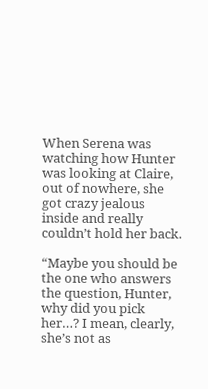When Serena was watching how Hunter was looking at Claire, out of nowhere, she got crazy jealous inside and really couldn’t hold her back.

“Maybe you should be the one who answers the question, Hunter, why did you pick her…? I mean, clearly, she’s not as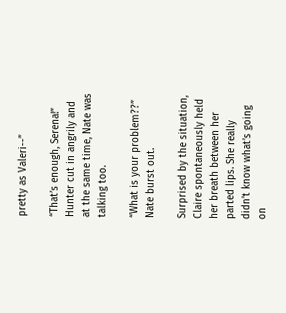pretty as Valeri--”

“That’s enough, Serena!” Hunter cut in angrily and at the same time, Nate was talking too.

“What is your problem??” Nate burst out.

Surprised by the situation, Claire spontaneously held her breath between her parted lips. She really didn’t know what’s going on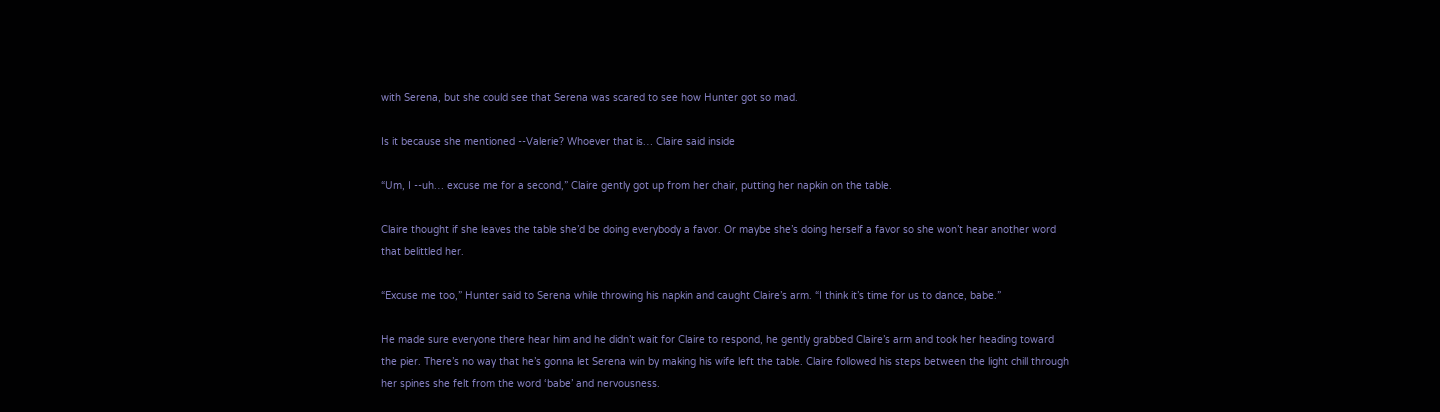with Serena, but she could see that Serena was scared to see how Hunter got so mad.

Is it because she mentioned --Valerie? Whoever that is… Claire said inside

“Um, I --uh… excuse me for a second,” Claire gently got up from her chair, putting her napkin on the table.

Claire thought if she leaves the table she’d be doing everybody a favor. Or maybe she’s doing herself a favor so she won’t hear another word that belittled her.

“Excuse me too,” Hunter said to Serena while throwing his napkin and caught Claire’s arm. “I think it’s time for us to dance, babe.”

He made sure everyone there hear him and he didn’t wait for Claire to respond, he gently grabbed Claire’s arm and took her heading toward the pier. There’s no way that he’s gonna let Serena win by making his wife left the table. Claire followed his steps between the light chill through her spines she felt from the word ‘babe’ and nervousness.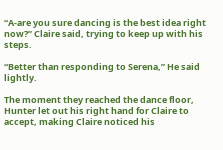“A-are you sure dancing is the best idea right now?” Claire said, trying to keep up with his steps.

“Better than responding to Serena,” He said lightly.

The moment they reached the dance floor, Hunter let out his right hand for Claire to accept, making Claire noticed his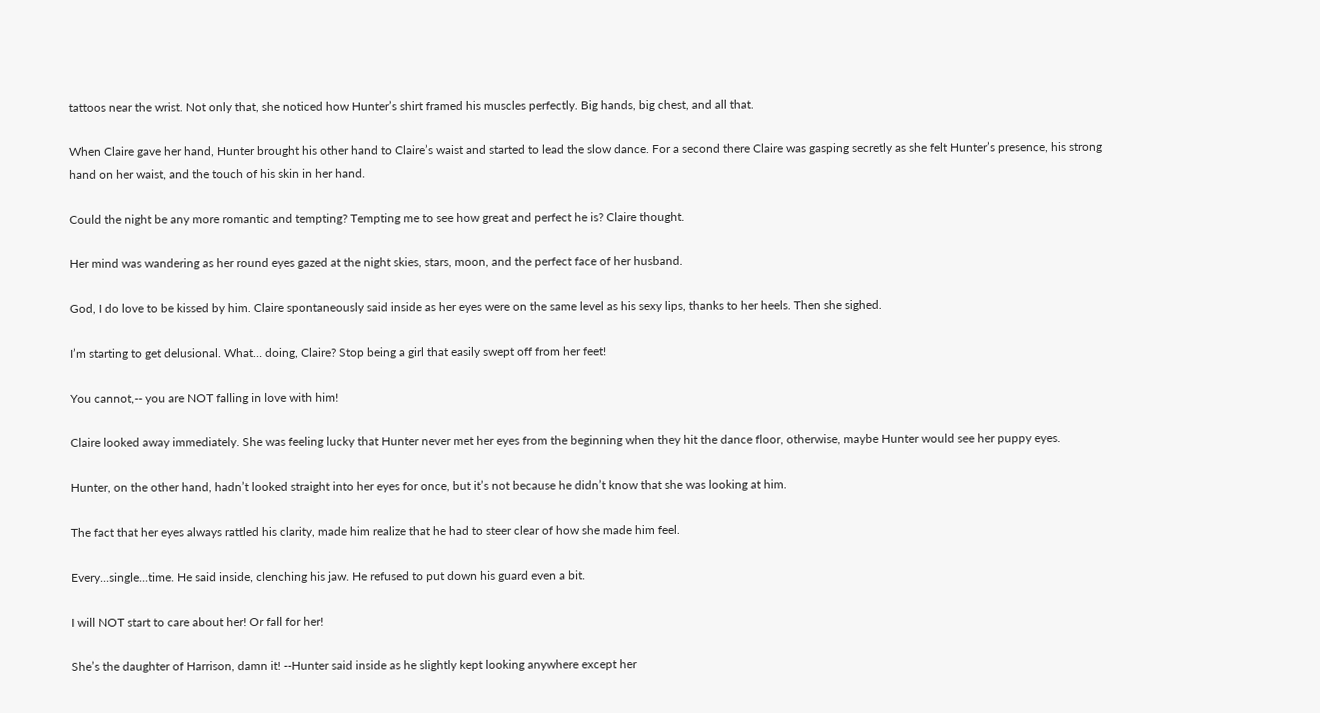tattoos near the wrist. Not only that, she noticed how Hunter’s shirt framed his muscles perfectly. Big hands, big chest, and all that.

When Claire gave her hand, Hunter brought his other hand to Claire’s waist and started to lead the slow dance. For a second there Claire was gasping secretly as she felt Hunter’s presence, his strong hand on her waist, and the touch of his skin in her hand.

Could the night be any more romantic and tempting? Tempting me to see how great and perfect he is? Claire thought.

Her mind was wandering as her round eyes gazed at the night skies, stars, moon, and the perfect face of her husband.

God, I do love to be kissed by him. Claire spontaneously said inside as her eyes were on the same level as his sexy lips, thanks to her heels. Then she sighed.

I’m starting to get delusional. What… doing, Claire? Stop being a girl that easily swept off from her feet!

You cannot,-- you are NOT falling in love with him!

Claire looked away immediately. She was feeling lucky that Hunter never met her eyes from the beginning when they hit the dance floor, otherwise, maybe Hunter would see her puppy eyes.

Hunter, on the other hand, hadn’t looked straight into her eyes for once, but it’s not because he didn’t know that she was looking at him.

The fact that her eyes always rattled his clarity, made him realize that he had to steer clear of how she made him feel.

Every...single...time. He said inside, clenching his jaw. He refused to put down his guard even a bit.

I will NOT start to care about her! Or fall for her!

She’s the daughter of Harrison, damn it! --Hunter said inside as he slightly kept looking anywhere except her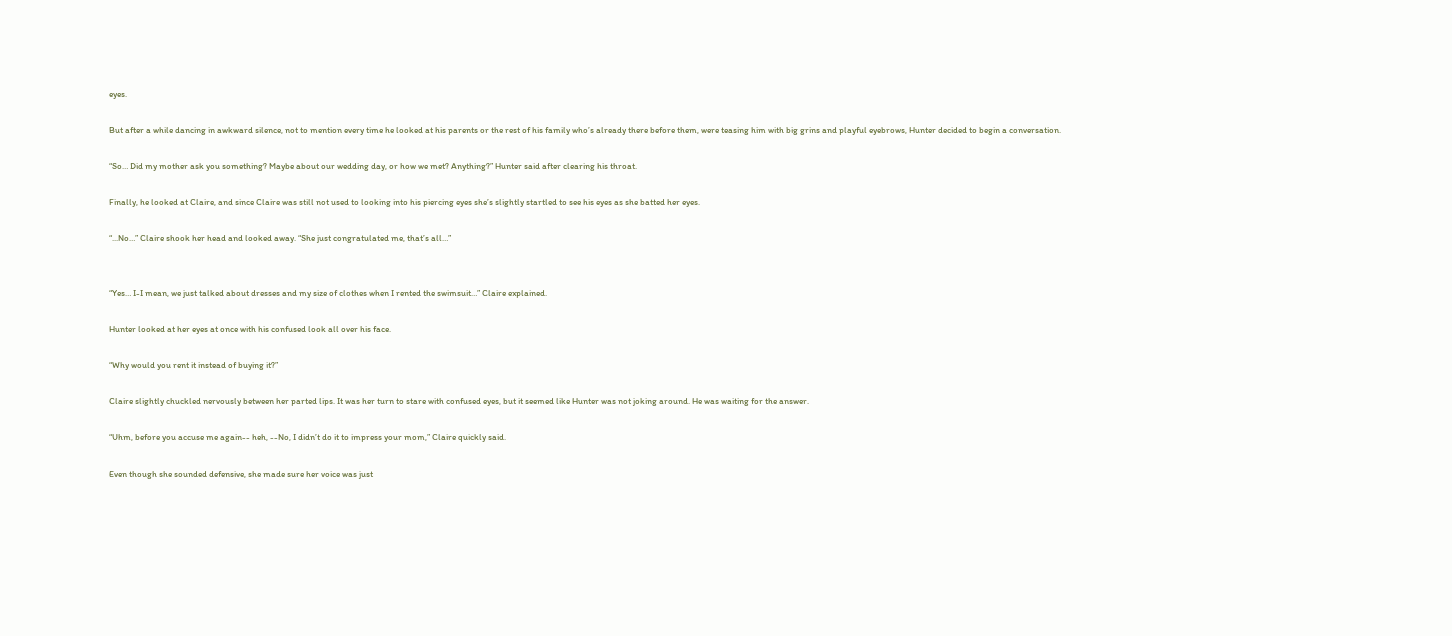eyes.

But after a while dancing in awkward silence, not to mention every time he looked at his parents or the rest of his family who’s already there before them, were teasing him with big grins and playful eyebrows, Hunter decided to begin a conversation.

“So… Did my mother ask you something? Maybe about our wedding day, or how we met? Anything?” Hunter said after clearing his throat.

Finally, he looked at Claire, and since Claire was still not used to looking into his piercing eyes she’s slightly startled to see his eyes as she batted her eyes.

“...No…” Claire shook her head and looked away. “She just congratulated me, that’s all…”


“Yes… I-I mean, we just talked about dresses and my size of clothes when I rented the swimsuit…” Claire explained.

Hunter looked at her eyes at once with his confused look all over his face.

“Why would you rent it instead of buying it?”

Claire slightly chuckled nervously between her parted lips. It was her turn to stare with confused eyes, but it seemed like Hunter was not joking around. He was waiting for the answer.

“Uhm, before you accuse me again-- heh, --No, I didn’t do it to impress your mom,” Claire quickly said.

Even though she sounded defensive, she made sure her voice was just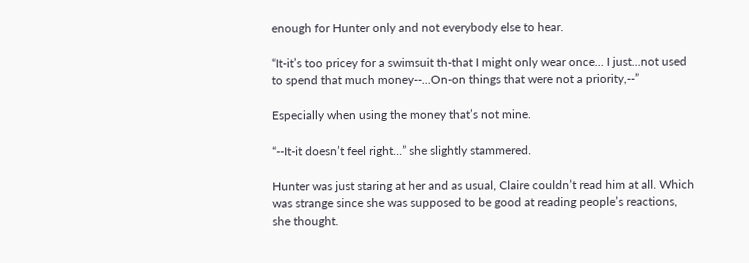enough for Hunter only and not everybody else to hear.

“It-it’s too pricey for a swimsuit th-that I might only wear once… I just...not used to spend that much money--...On-on things that were not a priority,--”

Especially when using the money that’s not mine.

“--It-it doesn’t feel right...” she slightly stammered.

Hunter was just staring at her and as usual, Claire couldn’t read him at all. Which was strange since she was supposed to be good at reading people’s reactions, she thought.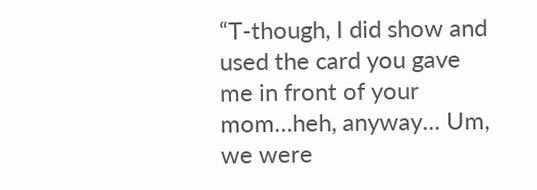“T-though, I did show and used the card you gave me in front of your mom…heh, anyway... Um, we were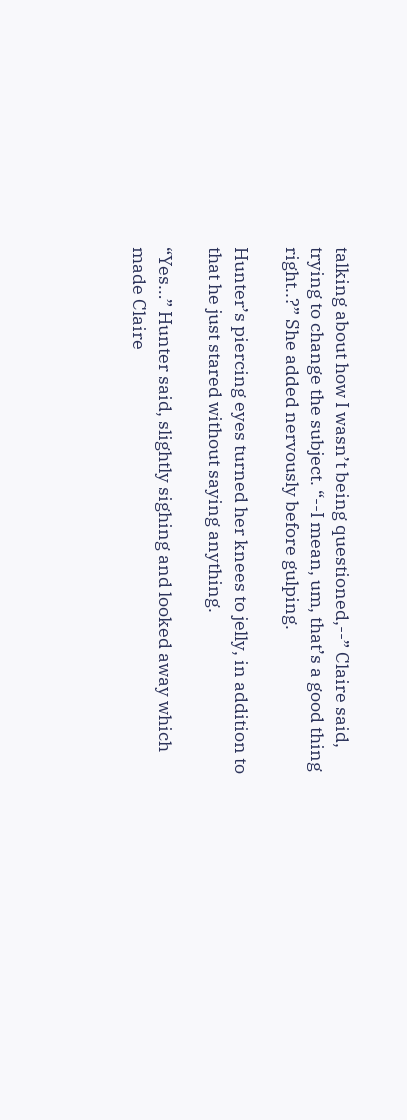talking about how I wasn’t being questioned,--” Claire said, trying to change the subject. “--I mean, um, that’s a good thing right..?” She added nervously before gulping.

Hunter’s piercing eyes turned her knees to jelly, in addition to that he just stared without saying anything.

“Yes…” Hunter said, slightly sighing and looked away which made Claire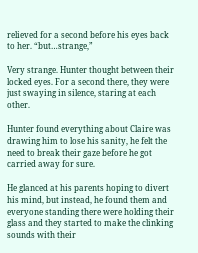relieved for a second before his eyes back to her. “but…strange,”

Very strange. Hunter thought between their locked eyes. For a second there, they were just swaying in silence, staring at each other.

Hunter found everything about Claire was drawing him to lose his sanity, he felt the need to break their gaze before he got carried away for sure.

He glanced at his parents hoping to divert his mind, but instead, he found them and everyone standing there were holding their glass and they started to make the clinking sounds with their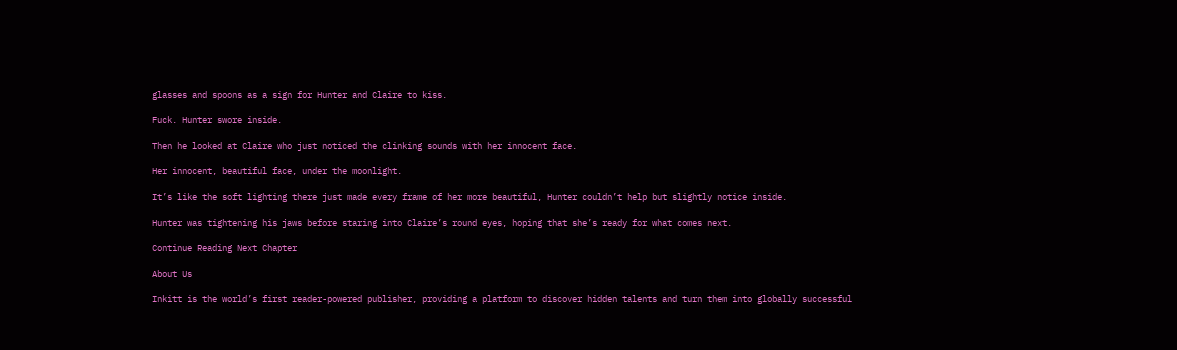glasses and spoons as a sign for Hunter and Claire to kiss.

Fuck. Hunter swore inside.

Then he looked at Claire who just noticed the clinking sounds with her innocent face.

Her innocent, beautiful face, under the moonlight.

It’s like the soft lighting there just made every frame of her more beautiful, Hunter couldn’t help but slightly notice inside.

Hunter was tightening his jaws before staring into Claire’s round eyes, hoping that she’s ready for what comes next.

Continue Reading Next Chapter

About Us

Inkitt is the world’s first reader-powered publisher, providing a platform to discover hidden talents and turn them into globally successful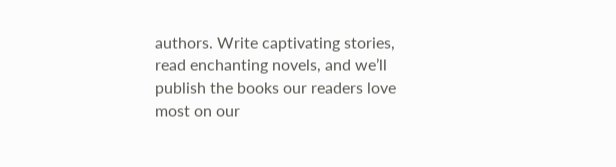authors. Write captivating stories, read enchanting novels, and we’ll publish the books our readers love most on our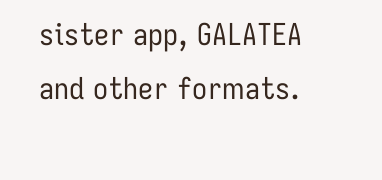sister app, GALATEA and other formats.